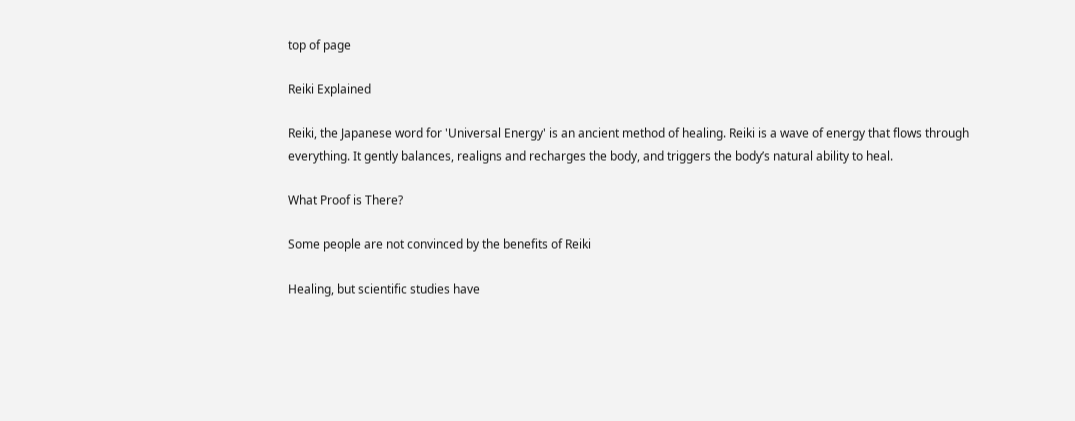top of page

Reiki Explained

Reiki, the Japanese word for 'Universal Energy' is an ancient method of healing. Reiki is a wave of energy that flows through everything. It gently balances, realigns and recharges the body, and triggers the body’s natural ability to heal.

What Proof is There?

Some people are not convinced by the benefits of Reiki

Healing, but scientific studies have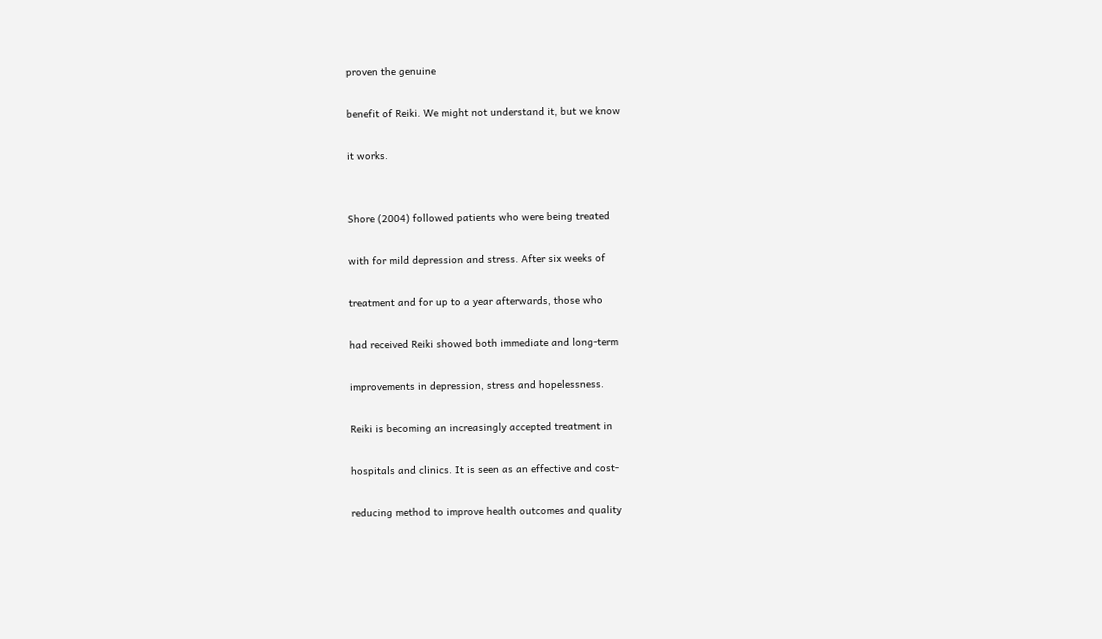proven the genuine

benefit of Reiki. We might not understand it, but we know

it works.


Shore (2004) followed patients who were being treated

with for mild depression and stress. After six weeks of

treatment and for up to a year afterwards, those who

had received Reiki showed both immediate and long-term

improvements in depression, stress and hopelessness.

Reiki is becoming an increasingly accepted treatment in

hospitals and clinics. It is seen as an effective and cost-

reducing method to improve health outcomes and quality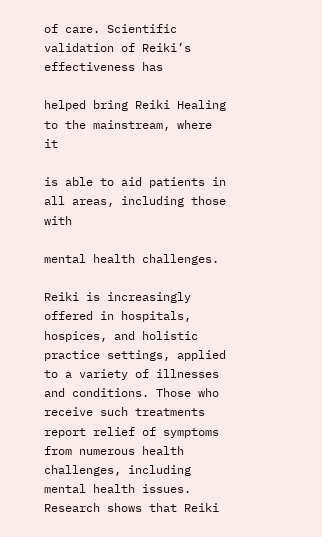of care. Scientific validation of Reiki’s effectiveness has

helped bring Reiki Healing to the mainstream, where it

is able to aid patients in all areas, including those with

mental health challenges.

Reiki is increasingly offered in hospitals, hospices, and holistic practice settings, applied to a variety of illnesses and conditions. Those who receive such treatments report relief of symptoms from numerous health challenges, including mental health issues. Research shows that Reiki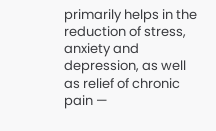primarily helps in the reduction of stress, anxiety and depression, as well as relief of chronic pain —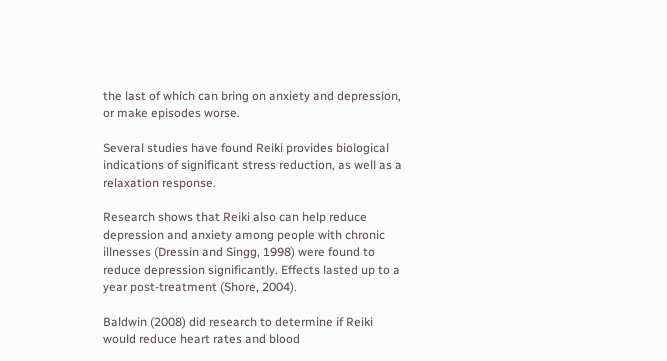the last of which can bring on anxiety and depression, or make episodes worse.

Several studies have found Reiki provides biological indications of significant stress reduction, as well as a relaxation response.

Research shows that Reiki also can help reduce depression and anxiety among people with chronic illnesses (Dressin and Singg, 1998) were found to reduce depression significantly. Effects lasted up to a year post-treatment (Shore, 2004).

Baldwin (2008) did research to determine if Reiki would reduce heart rates and blood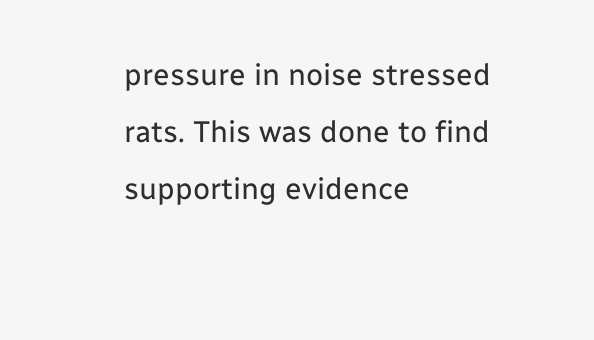pressure in noise stressed rats. This was done to find supporting evidence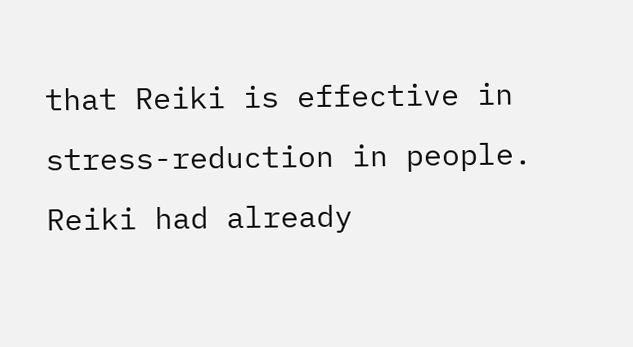that Reiki is effective in stress-reduction in people. Reiki had already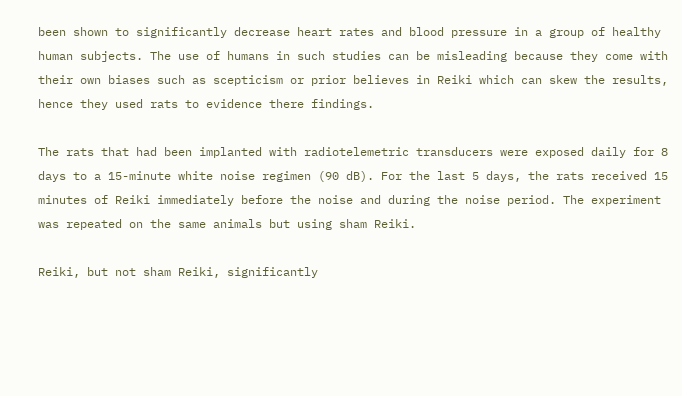been shown to significantly decrease heart rates and blood pressure in a group of healthy human subjects. The use of humans in such studies can be misleading because they come with their own biases such as scepticism or prior believes in Reiki which can skew the results, hence they used rats to evidence there findings.

The rats that had been implanted with radiotelemetric transducers were exposed daily for 8 days to a 15-minute white noise regimen (90 dB). For the last 5 days, the rats received 15 minutes of Reiki immediately before the noise and during the noise period. The experiment was repeated on the same animals but using sham Reiki.

Reiki, but not sham Reiki, significantly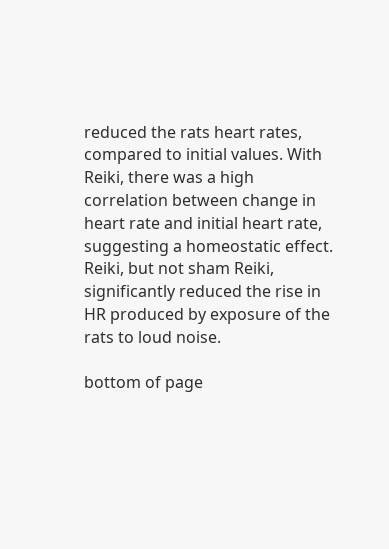reduced the rats heart rates, compared to initial values. With Reiki, there was a high correlation between change in heart rate and initial heart rate, suggesting a homeostatic effect. Reiki, but not sham Reiki, significantly reduced the rise in HR produced by exposure of the rats to loud noise.

bottom of page